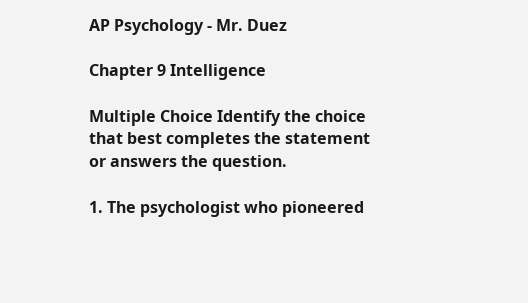AP Psychology - Mr. Duez

Chapter 9 Intelligence

Multiple Choice Identify the choice that best completes the statement or answers the question.

1. The psychologist who pioneered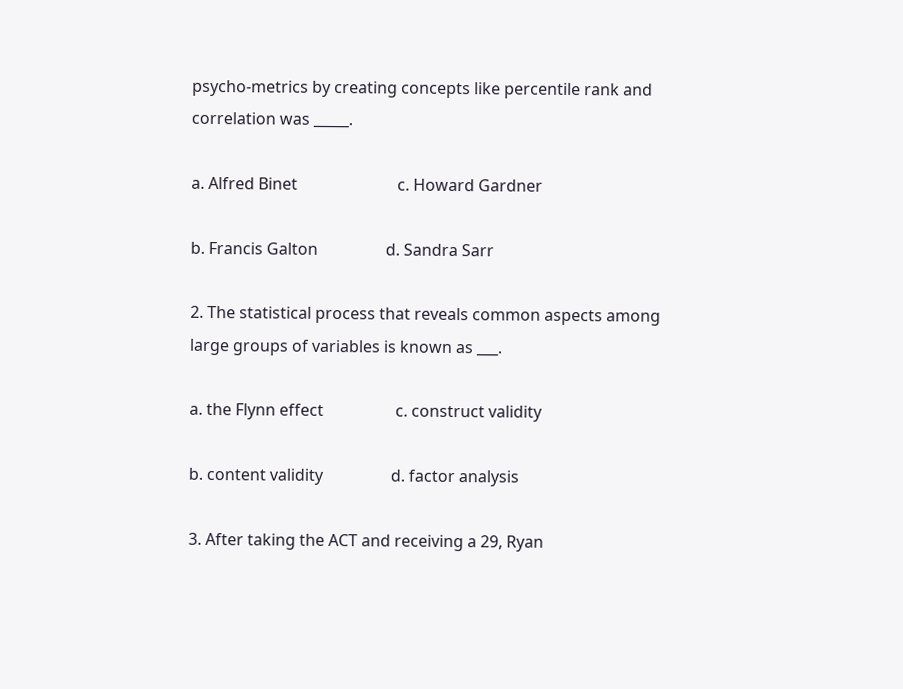psycho-metrics by creating concepts like percentile rank and correlation was _____.

a. Alfred Binet                         c. Howard Gardner

b. Francis Galton                 d. Sandra Sarr

2. The statistical process that reveals common aspects among large groups of variables is known as ___.

a. the Flynn effect                  c. construct validity

b. content validity                 d. factor analysis

3. After taking the ACT and receiving a 29, Ryan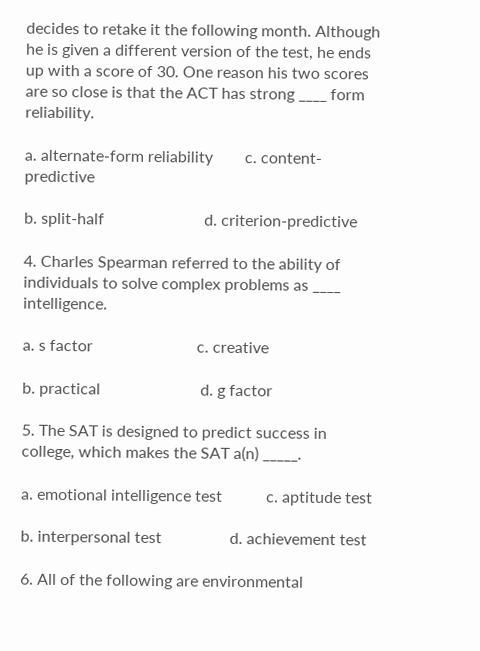decides to retake it the following month. Although he is given a different version of the test, he ends up with a score of 30. One reason his two scores are so close is that the ACT has strong ____ form reliability.

a. alternate-form reliability        c. content-predictive

b. split-half                         d. criterion-predictive

4. Charles Spearman referred to the ability of individuals to solve complex problems as ____ intelligence.

a. s factor                          c. creative

b. practical                         d. g factor

5. The SAT is designed to predict success in college, which makes the SAT a(n) _____.

a. emotional intelligence test           c. aptitude test

b. interpersonal test                 d. achievement test

6. All of the following are environmental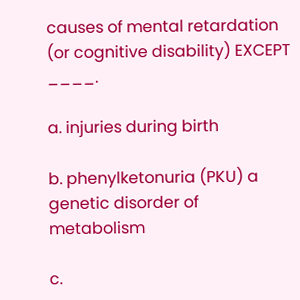causes of mental retardation (or cognitive disability) EXCEPT ____.

a. injuries during birth

b. phenylketonuria (PKU) a genetic disorder of metabolism

c.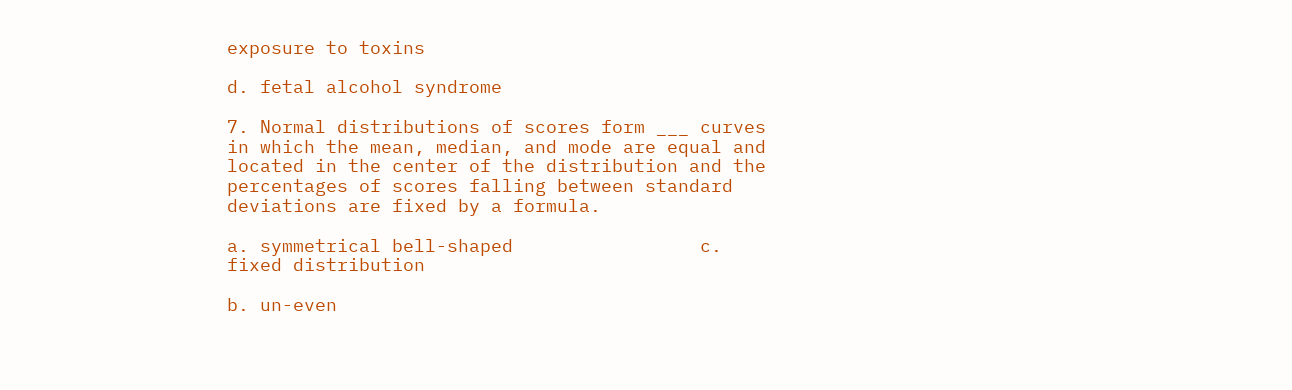exposure to toxins

d. fetal alcohol syndrome

7. Normal distributions of scores form ___ curves in which the mean, median, and mode are equal and located in the center of the distribution and the percentages of scores falling between standard deviations are fixed by a formula.

a. symmetrical bell-shaped                 c. fixed distribution

b. un-even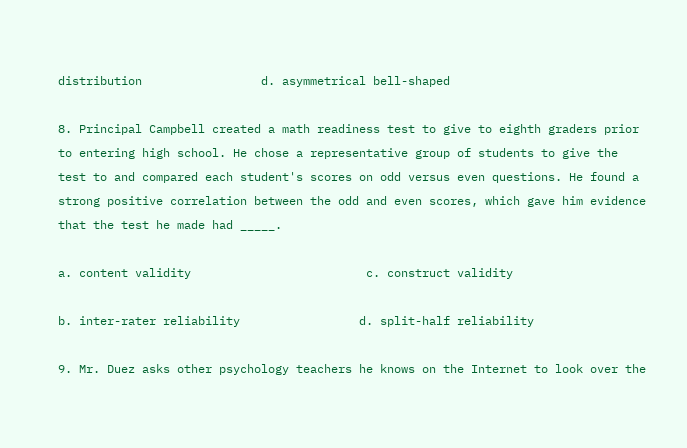distribution                 d. asymmetrical bell-shaped

8. Principal Campbell created a math readiness test to give to eighth graders prior to entering high school. He chose a representative group of students to give the test to and compared each student's scores on odd versus even questions. He found a strong positive correlation between the odd and even scores, which gave him evidence that the test he made had _____.

a. content validity                         c. construct validity

b. inter-rater reliability                 d. split-half reliability

9. Mr. Duez asks other psychology teachers he knows on the Internet to look over the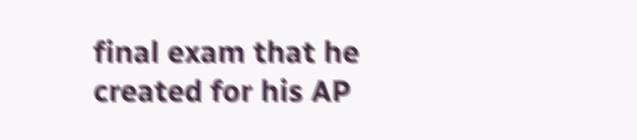final exam that he created for his AP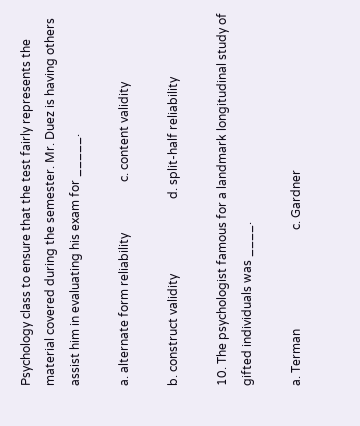Psychology class to ensure that the test fairly represents the material covered during the semester. Mr. Duez is having others assist him in evaluating his exam for _____.

a. alternate form reliability                 c. content validity

b. construct validity                         d. split-half reliability

10. The psychologist famous for a landmark longitudinal study of gifted individuals was ____.

a. Terman                                 c. Gardner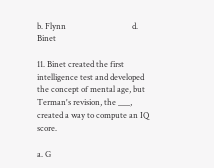b. Flynn                                 d. Binet

11. Binet created the first intelligence test and developed the concept of mental age, but Terman's revision, the ___, created a way to compute an IQ score.

a. G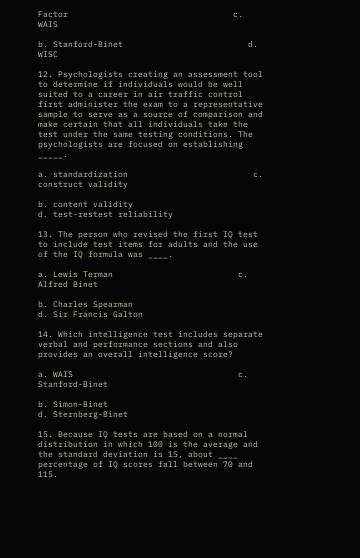Factor                                 c. WAIS

b. Stanford-Binet                         d. WISC

12. Psychologists creating an assessment tool to determine if individuals would be well suited to a career in air traffic control first administer the exam to a representative sample to serve as a source of comparison and make certain that all individuals take the test under the same testing conditions. The psychologists are focused on establishing _____.

a. standardization                         c. construct validity

b. content validity                         d. test-restest reliability

13. The person who revised the first IQ test to include test items for adults and the use of the IQ formula was ____.

a. Lewis Terman                         c. Alfred Binet

b. Charles Spearman                         d. Sir Francis Galton

14. Which intelligence test includes separate verbal and performance sections and also provides an overall intelligence score?

a. WAIS                                 c. Stanford-Binet

b. Simon-Binet                                 d. Sternberg-Binet

15. Because IQ tests are based on a normal distribution in which 100 is the average and the standard deviation is 15, about ____ percentage of IQ scores fall between 70 and 115.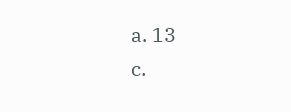a. 13                                         c.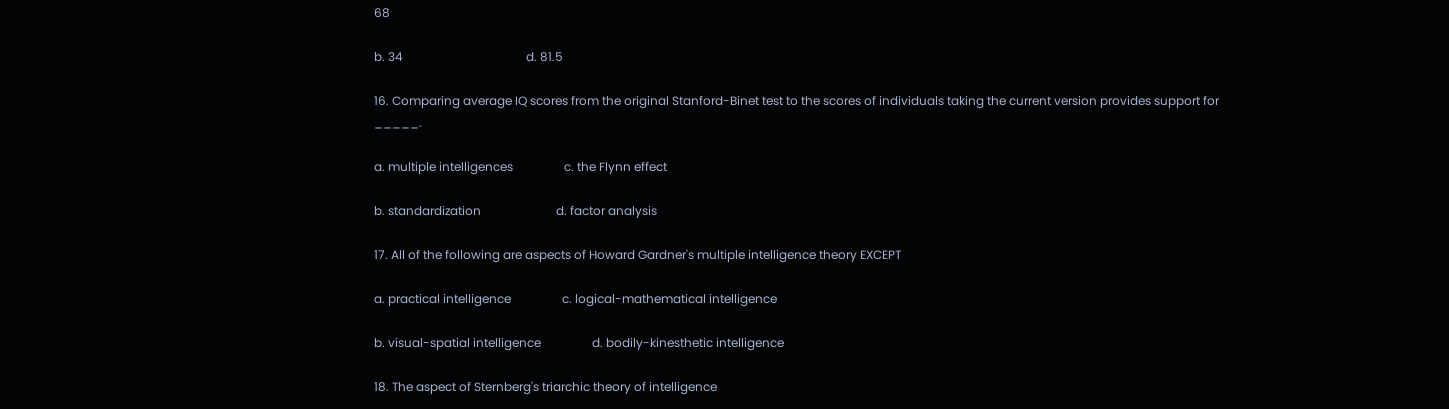68

b. 34                                         d. 81.5

16. Comparing average IQ scores from the original Stanford-Binet test to the scores of individuals taking the current version provides support for _____.

a. multiple intelligences                 c. the Flynn effect

b. standardization                         d. factor analysis

17. All of the following are aspects of Howard Gardner's multiple intelligence theory EXCEPT

a. practical intelligence                 c. logical-mathematical intelligence

b. visual-spatial intelligence                 d. bodily-kinesthetic intelligence

18. The aspect of Sternberg's triarchic theory of intelligence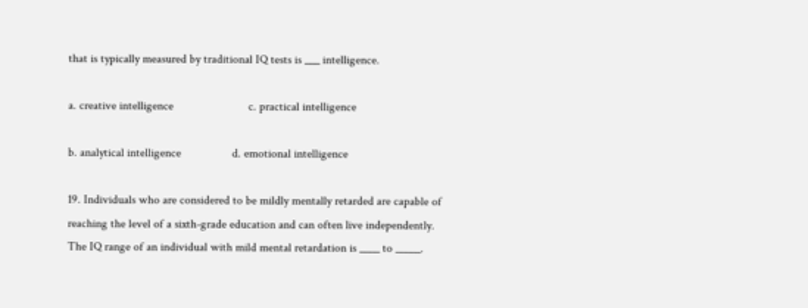that is typically measured by traditional IQ tests is ___ intelligence.

a. creative intelligence                         c. practical intelligence

b. analytical intelligence                 d. emotional intelligence

19. Individuals who are considered to be mildly mentally retarded are capable of reaching the level of a sixth-grade education and can often live independently. The IQ range of an individual with mild mental retardation is ____ to _____.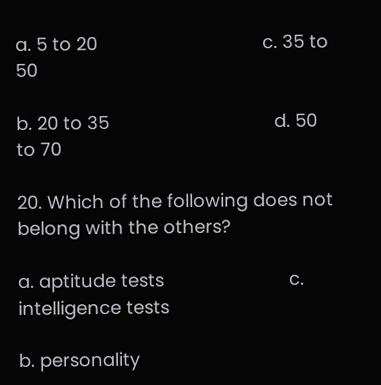a. 5 to 20                                 c. 35 to 50

b. 20 to 35                                 d. 50 to 70

20. Which of the following does not belong with the others?

a. aptitude tests                         c. intelligence tests

b. personality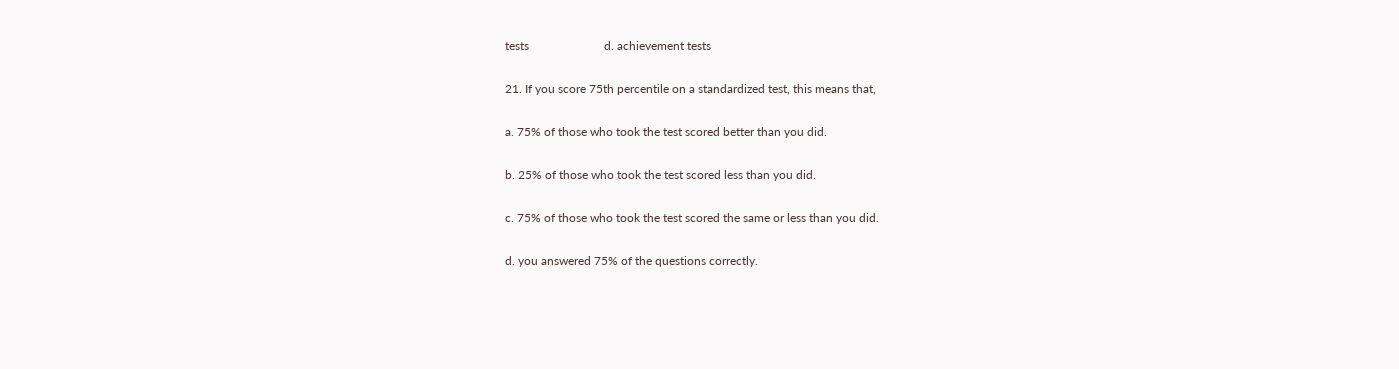tests                         d. achievement tests

21. If you score 75th percentile on a standardized test, this means that,

a. 75% of those who took the test scored better than you did.

b. 25% of those who took the test scored less than you did.

c. 75% of those who took the test scored the same or less than you did.

d. you answered 75% of the questions correctly.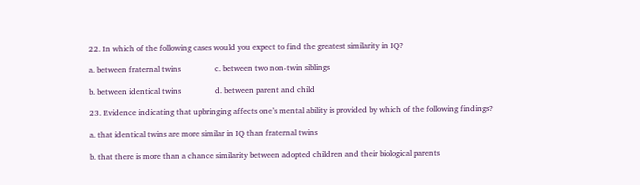22. In which of the following cases would you expect to find the greatest similarity in IQ?

a. between fraternal twins                 c. between two non-twin siblings

b. between identical twins                 d. between parent and child

23. Evidence indicating that upbringing affects one’s mental ability is provided by which of the following findings?

a. that identical twins are more similar in IQ than fraternal twins

b. that there is more than a chance similarity between adopted children and their biological parents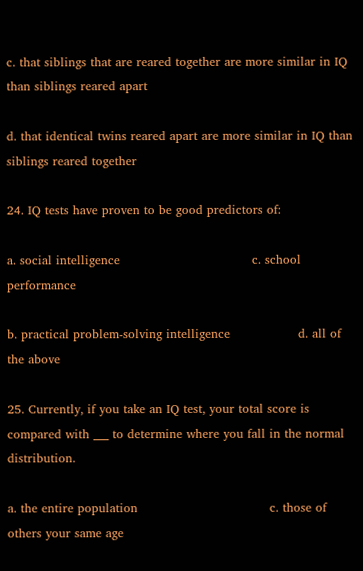c. that siblings that are reared together are more similar in IQ than siblings reared apart

d. that identical twins reared apart are more similar in IQ than siblings reared together

24. IQ tests have proven to be good predictors of:

a. social intelligence                                 c. school performance

b. practical problem-solving intelligence                 d. all of the above

25. Currently, if you take an IQ test, your total score is compared with ___ to determine where you fall in the normal distribution.

a. the entire population                                 c. those of others your same age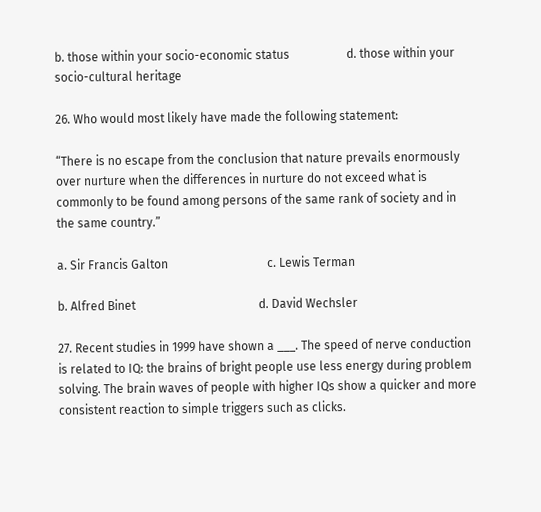b. those within your socio-economic status                   d. those within your socio-cultural heritage

26. Who would most likely have made the following statement:

“There is no escape from the conclusion that nature prevails enormously over nurture when the differences in nurture do not exceed what is commonly to be found among persons of the same rank of society and in the same country.”

a. Sir Francis Galton                                 c. Lewis Terman

b. Alfred Binet                                         d. David Wechsler

27. Recent studies in 1999 have shown a ___. The speed of nerve conduction is related to IQ: the brains of bright people use less energy during problem solving. The brain waves of people with higher IQs show a quicker and more consistent reaction to simple triggers such as clicks.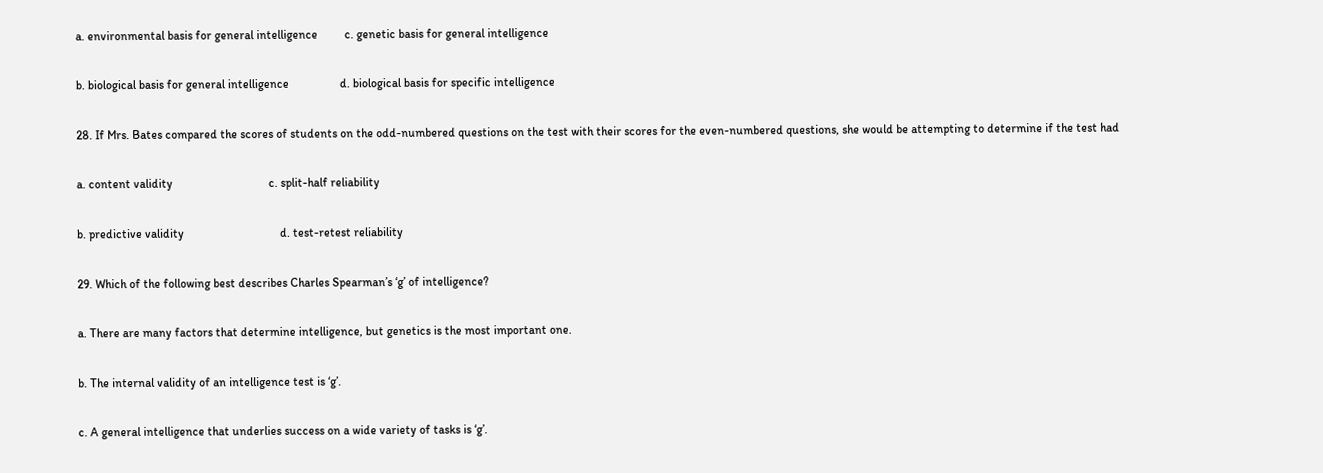a. environmental basis for general intelligence         c. genetic basis for general intelligence

b. biological basis for general intelligence                 d. biological basis for specific intelligence

28. If Mrs. Bates compared the scores of students on the odd-numbered questions on the test with their scores for the even-numbered questions, she would be attempting to determine if the test had

a. content validity                                c. split-half reliability

b. predictive validity                                d. test-retest reliability

29. Which of the following best describes Charles Spearman’s ‘g’ of intelligence?

a. There are many factors that determine intelligence, but genetics is the most important one.

b. The internal validity of an intelligence test is ‘g’.

c. A general intelligence that underlies success on a wide variety of tasks is ‘g’.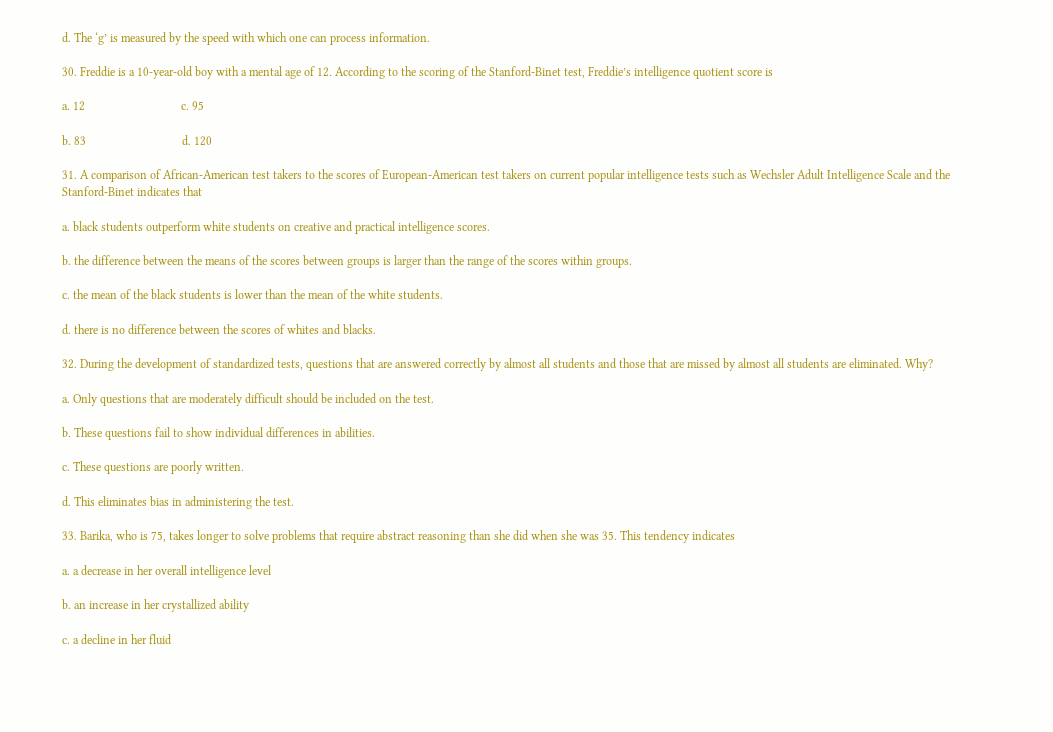d. The ‘g’ is measured by the speed with which one can process information.

30. Freddie is a 10-year-old boy with a mental age of 12. According to the scoring of the Stanford-Binet test, Freddie’s intelligence quotient score is

a. 12                                c. 95

b. 83                                d. 120

31. A comparison of African-American test takers to the scores of European-American test takers on current popular intelligence tests such as Wechsler Adult Intelligence Scale and the Stanford-Binet indicates that

a. black students outperform white students on creative and practical intelligence scores.

b. the difference between the means of the scores between groups is larger than the range of the scores within groups.

c. the mean of the black students is lower than the mean of the white students.

d. there is no difference between the scores of whites and blacks.

32. During the development of standardized tests, questions that are answered correctly by almost all students and those that are missed by almost all students are eliminated. Why?

a. Only questions that are moderately difficult should be included on the test.

b. These questions fail to show individual differences in abilities.

c. These questions are poorly written.

d. This eliminates bias in administering the test.

33. Barika, who is 75, takes longer to solve problems that require abstract reasoning than she did when she was 35. This tendency indicates

a. a decrease in her overall intelligence level

b. an increase in her crystallized ability

c. a decline in her fluid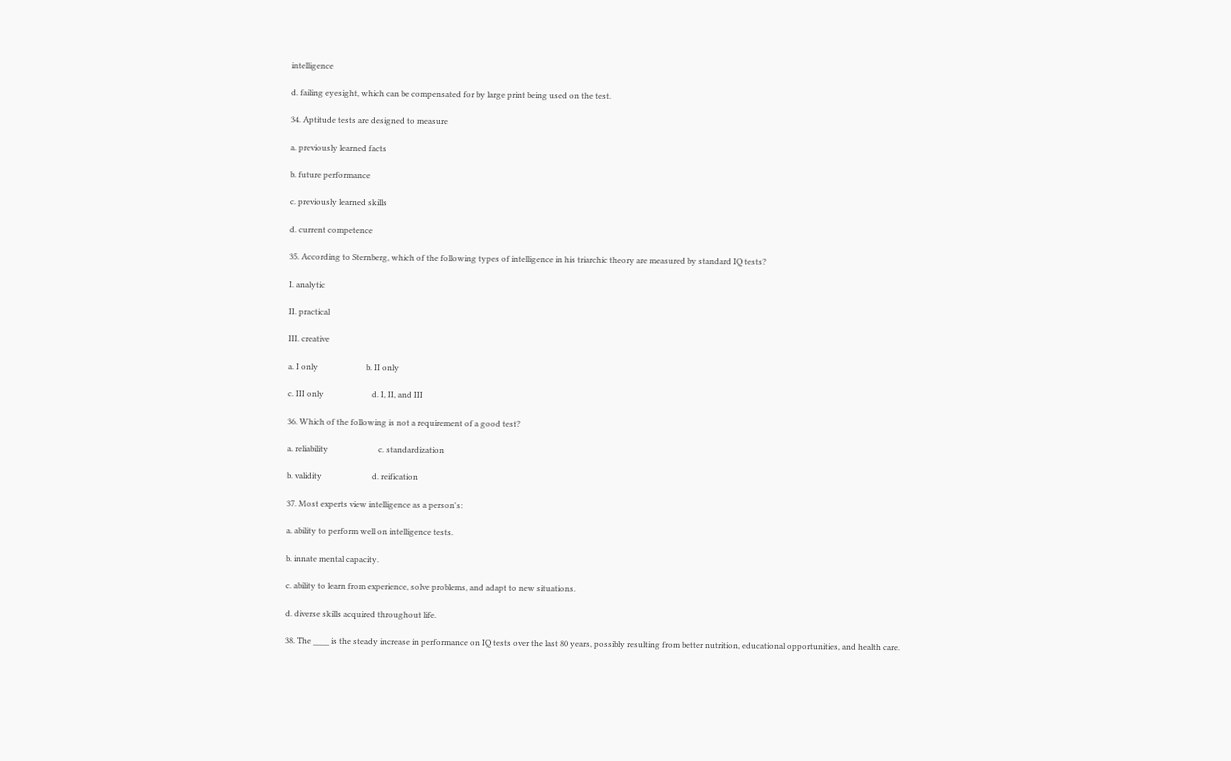intelligence

d. failing eyesight, which can be compensated for by large print being used on the test.

34. Aptitude tests are designed to measure

a. previously learned facts

b. future performance

c. previously learned skills

d. current competence

35. According to Sternberg, which of the following types of intelligence in his triarchic theory are measured by standard IQ tests?

I. analytic

II. practical

III. creative

a. I only                        b. II only

c. III only                        d. I, II, and III

36. Which of the following is not a requirement of a good test?

a. reliability                         c. standardization

b. validity                         d. reification

37. Most experts view intelligence as a person's:

a. ability to perform well on intelligence tests.

b. innate mental capacity.

c. ability to learn from experience, solve problems, and adapt to new situations.

d. diverse skills acquired throughout life.

38. The ____ is the steady increase in performance on IQ tests over the last 80 years, possibly resulting from better nutrition, educational opportunities, and health care.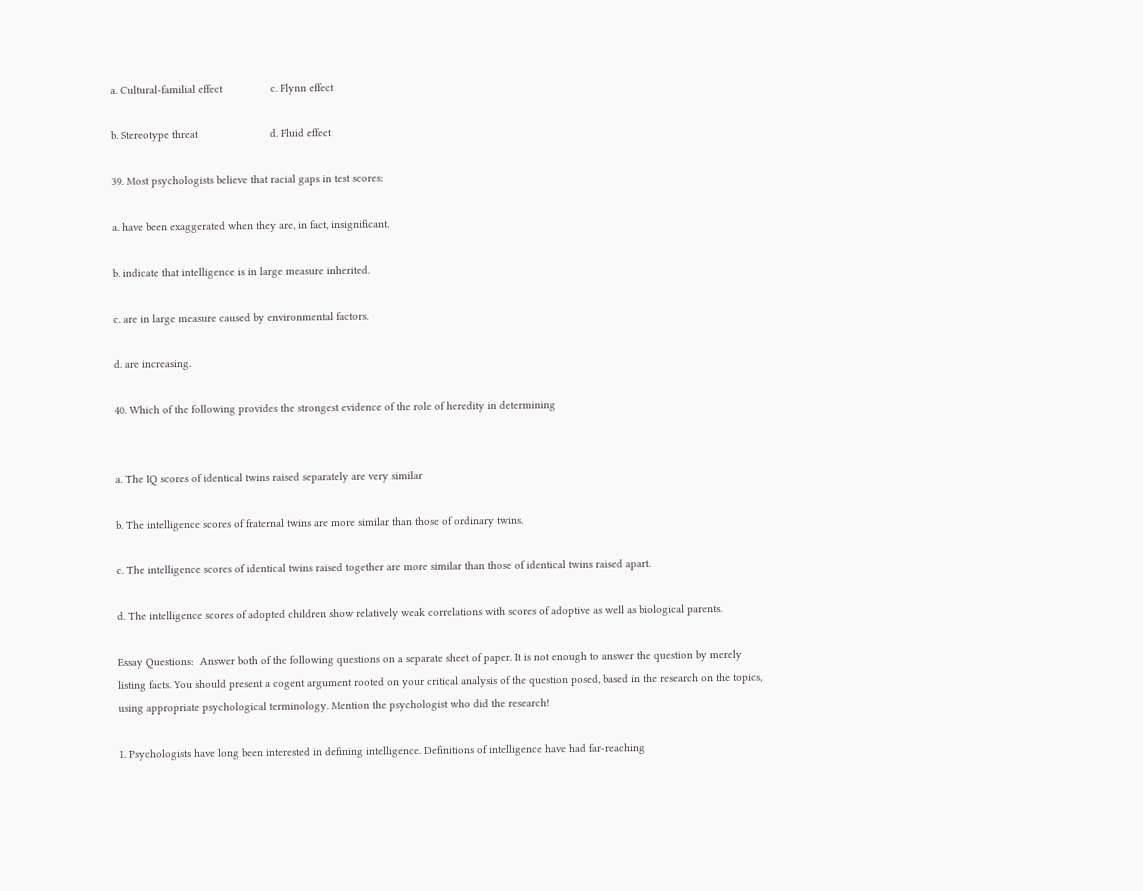a. Cultural-familial effect                c. Flynn effect

b. Stereotype threat                        d. Fluid effect

39. Most psychologists believe that racial gaps in test scores:

a. have been exaggerated when they are, in fact, insignificant.

b. indicate that intelligence is in large measure inherited.

c. are in large measure caused by environmental factors.

d. are increasing.

40. Which of the following provides the strongest evidence of the role of heredity in determining


a. The IQ scores of identical twins raised separately are very similar

b. The intelligence scores of fraternal twins are more similar than those of ordinary twins.

c. The intelligence scores of identical twins raised together are more similar than those of identical twins raised apart.

d. The intelligence scores of adopted children show relatively weak correlations with scores of adoptive as well as biological parents.

Essay Questions:  Answer both of the following questions on a separate sheet of paper. It is not enough to answer the question by merely listing facts. You should present a cogent argument rooted on your critical analysis of the question posed, based in the research on the topics, using appropriate psychological terminology. Mention the psychologist who did the research!

1. Psychologists have long been interested in defining intelligence. Definitions of intelligence have had far-reaching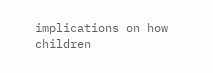implications on how children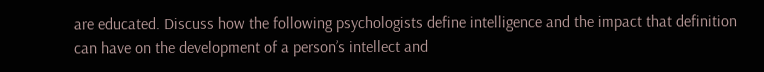are educated. Discuss how the following psychologists define intelligence and the impact that definition can have on the development of a person’s intellect and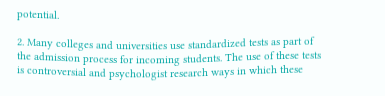potential.

2. Many colleges and universities use standardized tests as part of the admission process for incoming students. The use of these tests is controversial and psychologist research ways in which these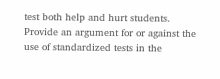test both help and hurt students. Provide an argument for or against the use of standardized tests in the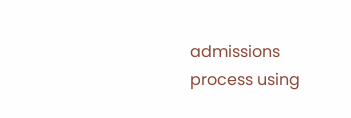admissions process using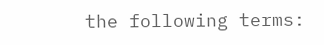the following terms: